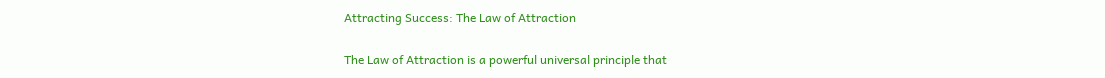Attracting Success: The Law of Attraction

The Law of Attraction is a powerful universal principle that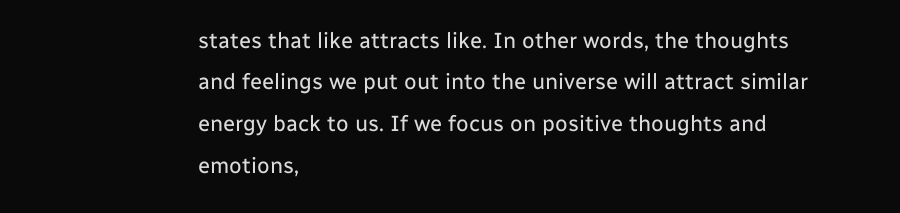states that like attracts like. In other words, the thoughts and feelings we put out into the universe will attract similar energy back to us. If we focus on positive thoughts and emotions,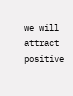we will attract positive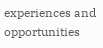experiences and opportunities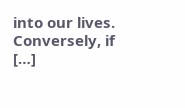into our lives. Conversely, if […]